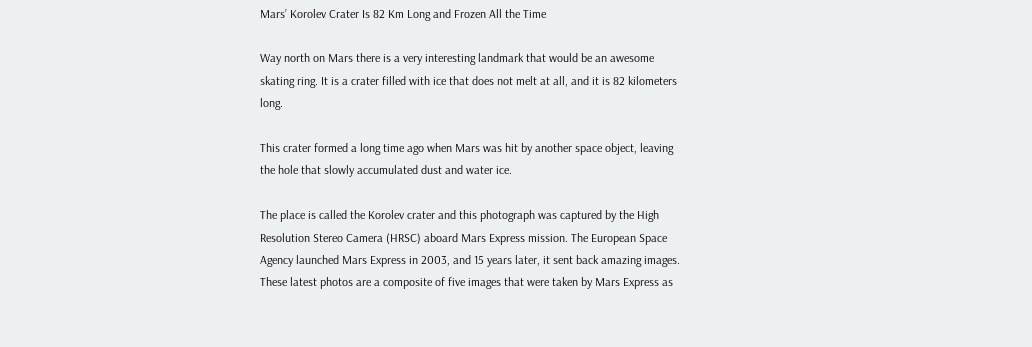Mars’ Korolev Crater Is 82 Km Long and Frozen All the Time

Way north on Mars there is a very interesting landmark that would be an awesome skating ring. It is a crater filled with ice that does not melt at all, and it is 82 kilometers long.

This crater formed a long time ago when Mars was hit by another space object, leaving the hole that slowly accumulated dust and water ice.

The place is called the Korolev crater and this photograph was captured by the High Resolution Stereo Camera (HRSC) aboard Mars Express mission. The European Space Agency launched Mars Express in 2003, and 15 years later, it sent back amazing images. These latest photos are a composite of five images that were taken by Mars Express as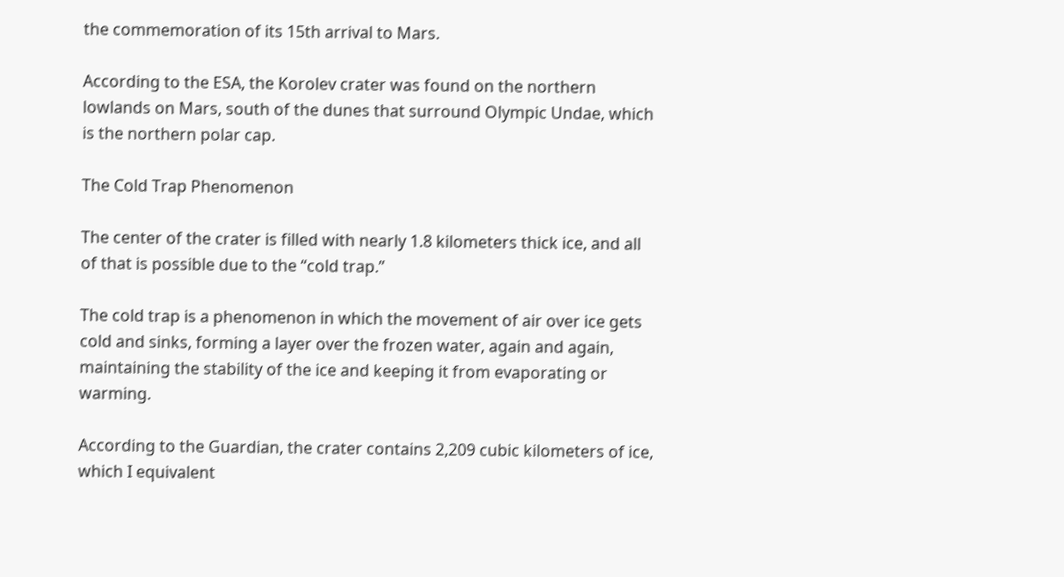the commemoration of its 15th arrival to Mars.

According to the ESA, the Korolev crater was found on the northern lowlands on Mars, south of the dunes that surround Olympic Undae, which is the northern polar cap.

The Cold Trap Phenomenon

The center of the crater is filled with nearly 1.8 kilometers thick ice, and all of that is possible due to the “cold trap.”

The cold trap is a phenomenon in which the movement of air over ice gets cold and sinks, forming a layer over the frozen water, again and again, maintaining the stability of the ice and keeping it from evaporating or warming.

According to the Guardian, the crater contains 2,209 cubic kilometers of ice, which I equivalent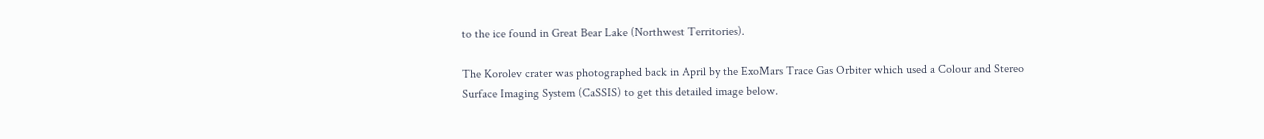to the ice found in Great Bear Lake (Northwest Territories).

The Korolev crater was photographed back in April by the ExoMars Trace Gas Orbiter which used a Colour and Stereo Surface Imaging System (CaSSIS) to get this detailed image below.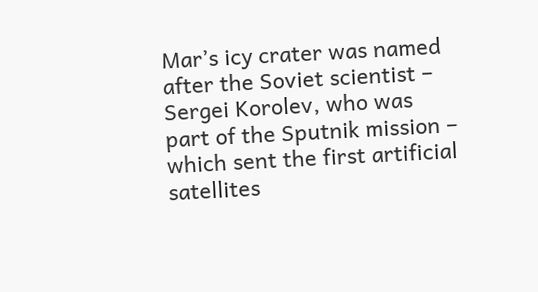Mar’s icy crater was named after the Soviet scientist – Sergei Korolev, who was part of the Sputnik mission – which sent the first artificial satellites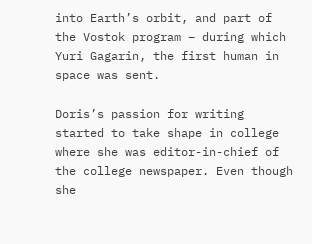into Earth’s orbit, and part of the Vostok program – during which Yuri Gagarin, the first human in space was sent.

Doris’s passion for writing started to take shape in college where she was editor-in-chief of the college newspaper. Even though she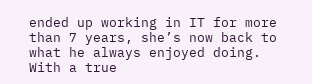ended up working in IT for more than 7 years, she’s now back to what he always enjoyed doing. With a true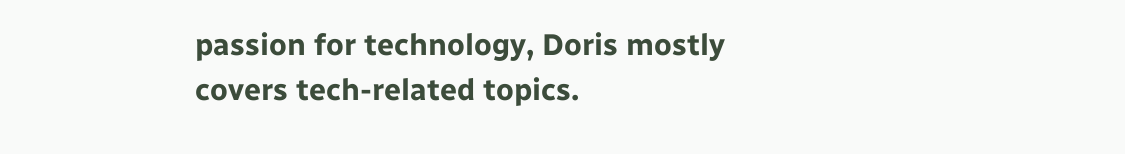passion for technology, Doris mostly covers tech-related topics.